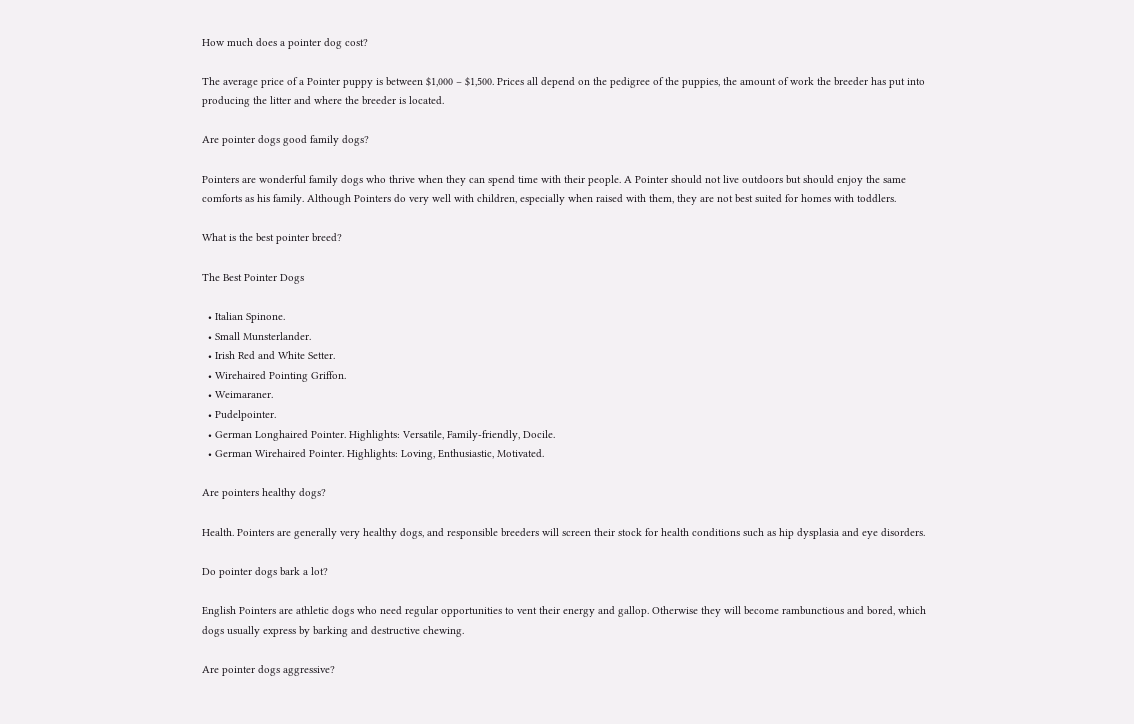How much does a pointer dog cost?

The average price of a Pointer puppy is between $1,000 – $1,500. Prices all depend on the pedigree of the puppies, the amount of work the breeder has put into producing the litter and where the breeder is located.

Are pointer dogs good family dogs?

Pointers are wonderful family dogs who thrive when they can spend time with their people. A Pointer should not live outdoors but should enjoy the same comforts as his family. Although Pointers do very well with children, especially when raised with them, they are not best suited for homes with toddlers.

What is the best pointer breed?

The Best Pointer Dogs

  • Italian Spinone.
  • Small Munsterlander.
  • Irish Red and White Setter.
  • Wirehaired Pointing Griffon.
  • Weimaraner.
  • Pudelpointer.
  • German Longhaired Pointer. Highlights: Versatile, Family-friendly, Docile.
  • German Wirehaired Pointer. Highlights: Loving, Enthusiastic, Motivated.

Are pointers healthy dogs?

Health. Pointers are generally very healthy dogs, and responsible breeders will screen their stock for health conditions such as hip dysplasia and eye disorders.

Do pointer dogs bark a lot?

English Pointers are athletic dogs who need regular opportunities to vent their energy and gallop. Otherwise they will become rambunctious and bored, which dogs usually express by barking and destructive chewing.

Are pointer dogs aggressive?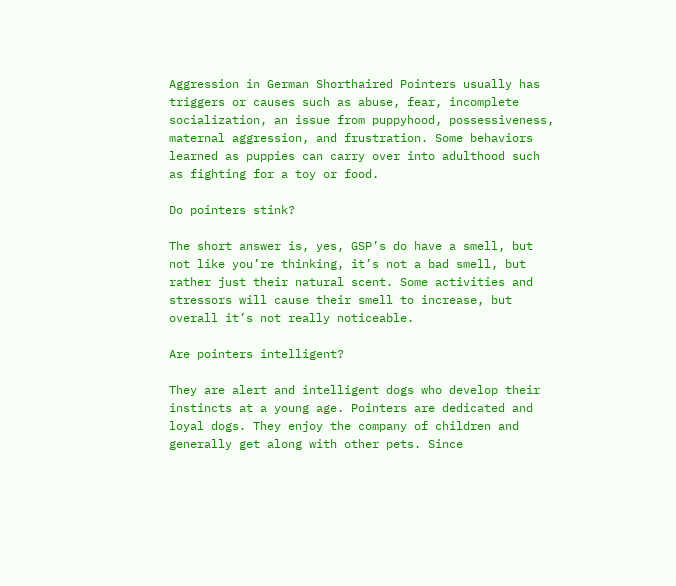Aggression in German Shorthaired Pointers usually has triggers or causes such as abuse, fear, incomplete socialization, an issue from puppyhood, possessiveness, maternal aggression, and frustration. Some behaviors learned as puppies can carry over into adulthood such as fighting for a toy or food.

Do pointers stink?

The short answer is, yes, GSP’s do have a smell, but not like you’re thinking, it’s not a bad smell, but rather just their natural scent. Some activities and stressors will cause their smell to increase, but overall it’s not really noticeable.

Are pointers intelligent?

They are alert and intelligent dogs who develop their instincts at a young age. Pointers are dedicated and loyal dogs. They enjoy the company of children and generally get along with other pets. Since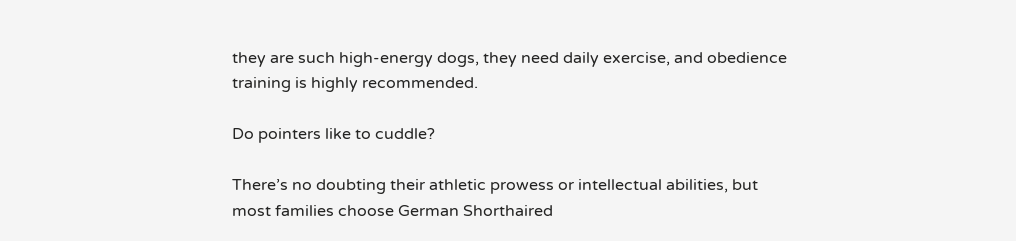they are such high-energy dogs, they need daily exercise, and obedience training is highly recommended.

Do pointers like to cuddle?

There’s no doubting their athletic prowess or intellectual abilities, but most families choose German Shorthaired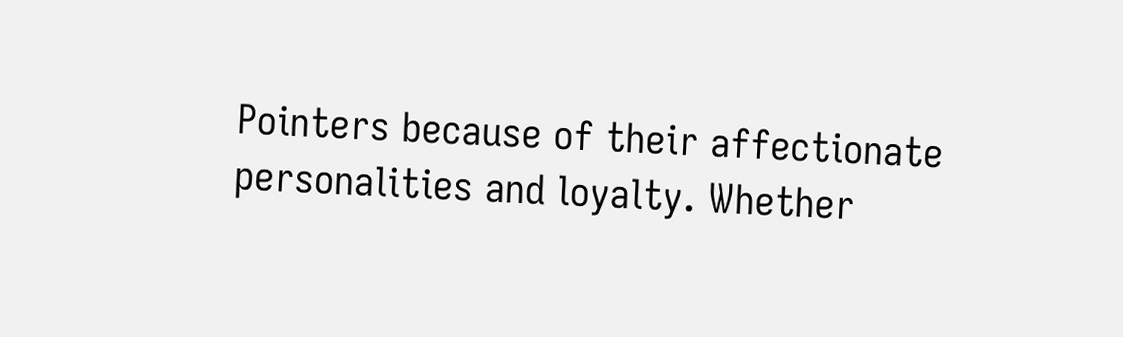Pointers because of their affectionate personalities and loyalty. Whether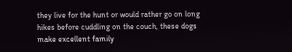they live for the hunt or would rather go on long hikes before cuddling on the couch, these dogs make excellent family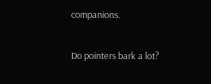companions.

Do pointers bark a lot?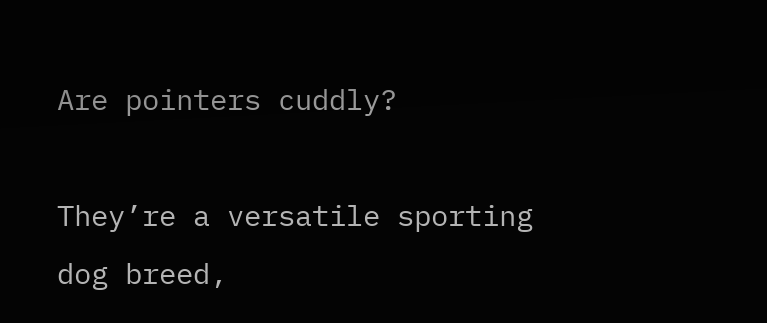Are pointers cuddly?

They’re a versatile sporting dog breed,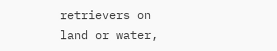retrievers on land or water,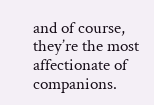and of course, they’re the most affectionate of companions.